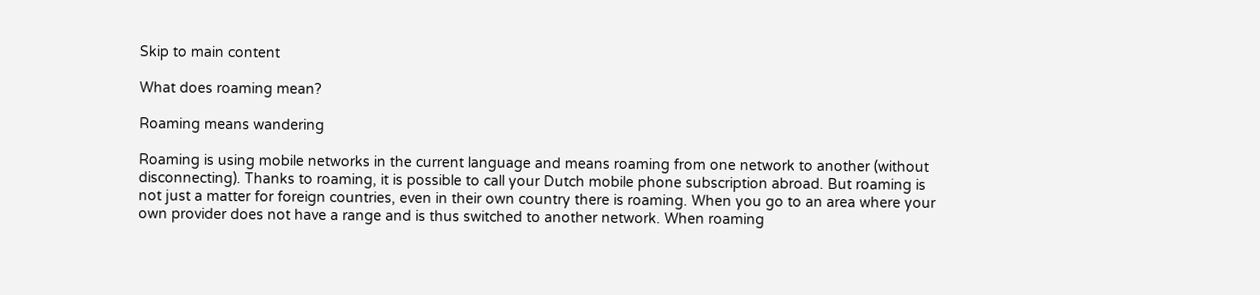Skip to main content

What does roaming mean?

Roaming means wandering

Roaming is using mobile networks in the current language and means roaming from one network to another (without disconnecting). Thanks to roaming, it is possible to call your Dutch mobile phone subscription abroad. But roaming is not just a matter for foreign countries, even in their own country there is roaming. When you go to an area where your own provider does not have a range and is thus switched to another network. When roaming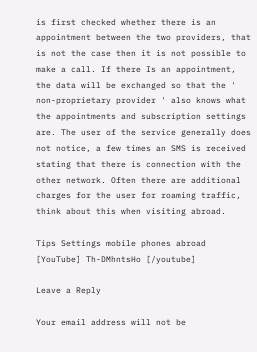is first checked whether there is an appointment between the two providers, that is not the case then it is not possible to make a call. If there Is an appointment, the data will be exchanged so that the ' non-proprietary provider ' also knows what the appointments and subscription settings are. The user of the service generally does not notice, a few times an SMS is received stating that there is connection with the other network. Often there are additional charges for the user for roaming traffic, think about this when visiting abroad.

Tips Settings mobile phones abroad [YouTube] Th-DMhntsHo [/youtube]

Leave a Reply

Your email address will not be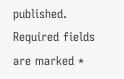published. Required fields are marked *